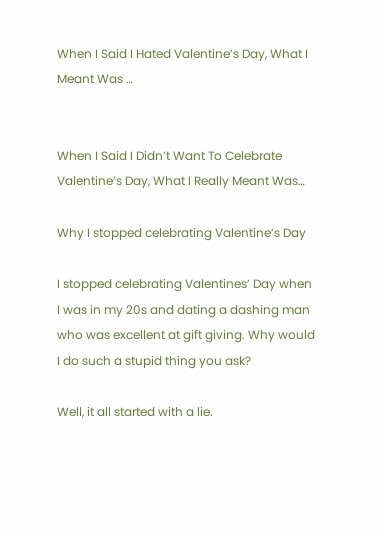When I Said I Hated Valentine’s Day, What I Meant Was …


When I Said I Didn’t Want To Celebrate Valentine’s Day, What I Really Meant Was…

Why I stopped celebrating Valentine’s Day

I stopped celebrating Valentines’ Day when I was in my 20s and dating a dashing man who was excellent at gift giving. Why would I do such a stupid thing you ask?

Well, it all started with a lie.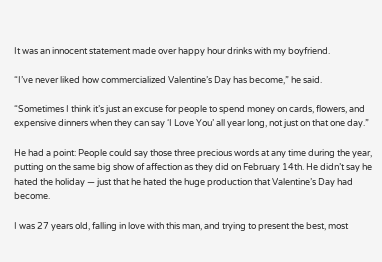It was an innocent statement made over happy hour drinks with my boyfriend.

“I’ve never liked how commercialized Valentine’s Day has become,” he said.

“Sometimes I think it’s just an excuse for people to spend money on cards, flowers, and expensive dinners when they can say ‘I Love You’ all year long, not just on that one day.”

He had a point: People could say those three precious words at any time during the year, putting on the same big show of affection as they did on February 14th. He didn’t say he hated the holiday — just that he hated the huge production that Valentine’s Day had become.

I was 27 years old, falling in love with this man, and trying to present the best, most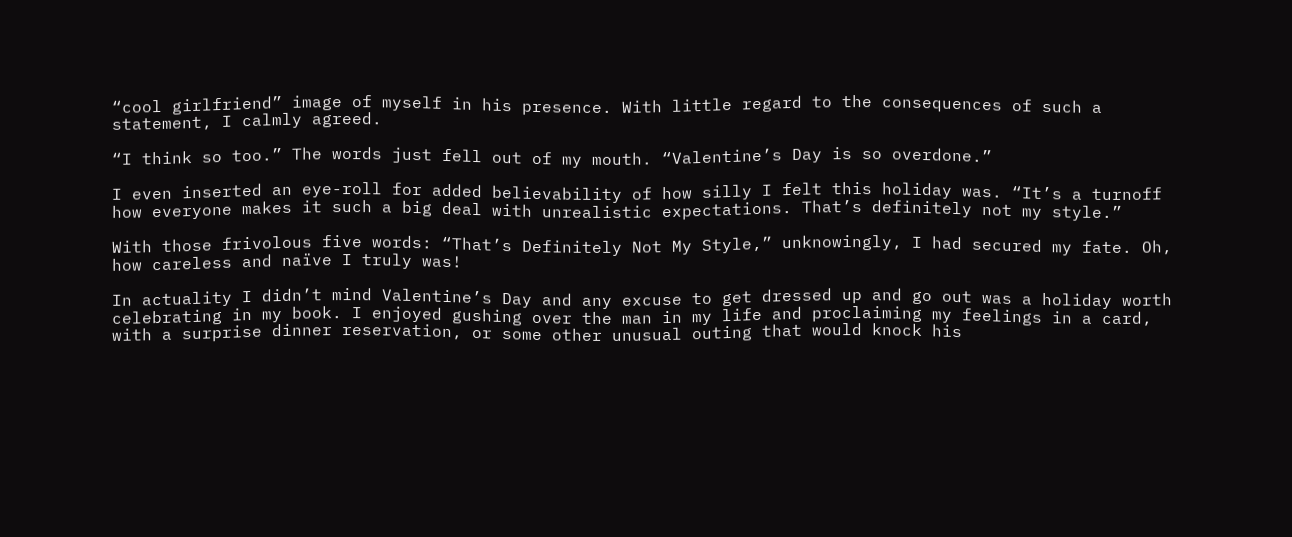“cool girlfriend” image of myself in his presence. With little regard to the consequences of such a statement, I calmly agreed.

“I think so too.” The words just fell out of my mouth. “Valentine’s Day is so overdone.”

I even inserted an eye-roll for added believability of how silly I felt this holiday was. “It’s a turnoff how everyone makes it such a big deal with unrealistic expectations. That’s definitely not my style.”

With those frivolous five words: “That’s Definitely Not My Style,” unknowingly, I had secured my fate. Oh, how careless and naïve I truly was!

In actuality I didn’t mind Valentine’s Day and any excuse to get dressed up and go out was a holiday worth celebrating in my book. I enjoyed gushing over the man in my life and proclaiming my feelings in a card, with a surprise dinner reservation, or some other unusual outing that would knock his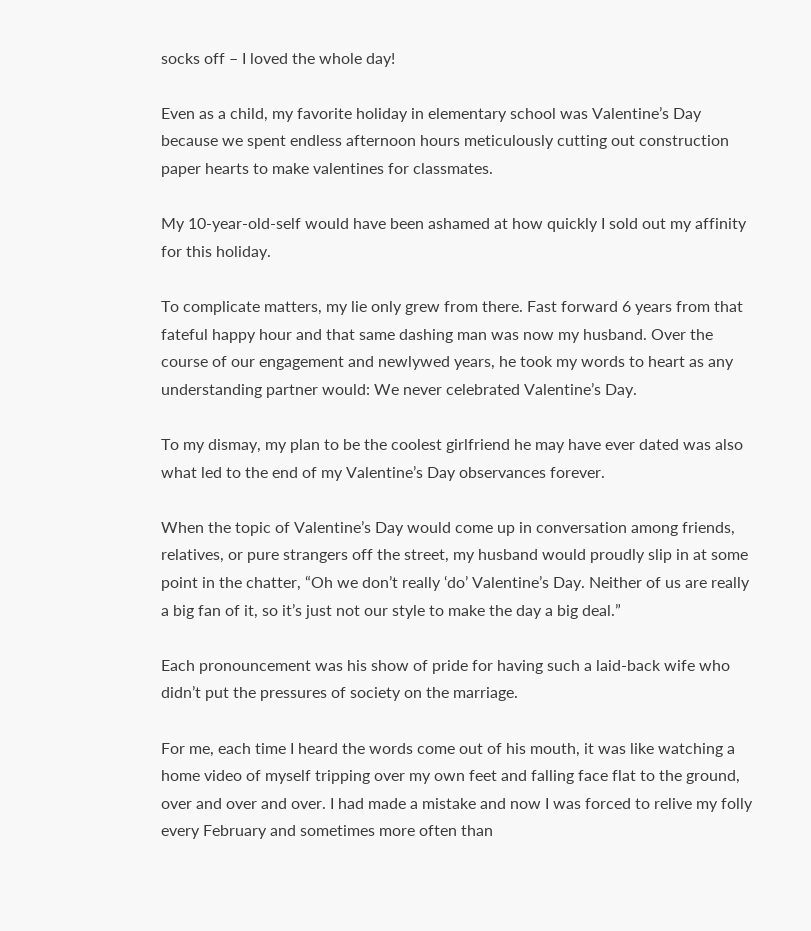socks off – I loved the whole day!

Even as a child, my favorite holiday in elementary school was Valentine’s Day because we spent endless afternoon hours meticulously cutting out construction paper hearts to make valentines for classmates.

My 10-year-old-self would have been ashamed at how quickly I sold out my affinity for this holiday.

To complicate matters, my lie only grew from there. Fast forward 6 years from that fateful happy hour and that same dashing man was now my husband. Over the course of our engagement and newlywed years, he took my words to heart as any understanding partner would: We never celebrated Valentine’s Day.

To my dismay, my plan to be the coolest girlfriend he may have ever dated was also what led to the end of my Valentine’s Day observances forever.

When the topic of Valentine’s Day would come up in conversation among friends, relatives, or pure strangers off the street, my husband would proudly slip in at some point in the chatter, “Oh we don’t really ‘do’ Valentine’s Day. Neither of us are really a big fan of it, so it’s just not our style to make the day a big deal.”

Each pronouncement was his show of pride for having such a laid-back wife who didn’t put the pressures of society on the marriage.

For me, each time I heard the words come out of his mouth, it was like watching a home video of myself tripping over my own feet and falling face flat to the ground, over and over and over. I had made a mistake and now I was forced to relive my folly every February and sometimes more often than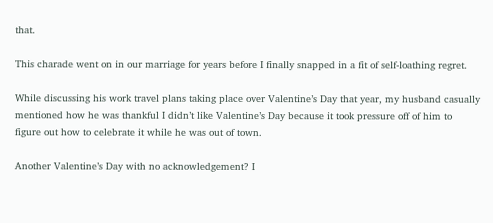that.

This charade went on in our marriage for years before I finally snapped in a fit of self-loathing regret.

While discussing his work travel plans taking place over Valentine’s Day that year, my husband casually mentioned how he was thankful I didn’t like Valentine’s Day because it took pressure off of him to figure out how to celebrate it while he was out of town.

Another Valentine’s Day with no acknowledgement? I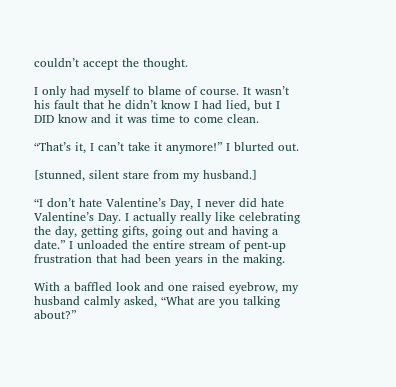couldn’t accept the thought.

I only had myself to blame of course. It wasn’t his fault that he didn’t know I had lied, but I DID know and it was time to come clean.

“That’s it, I can’t take it anymore!” I blurted out.

[stunned, silent stare from my husband.]

“I don’t hate Valentine’s Day, I never did hate Valentine’s Day. I actually really like celebrating the day, getting gifts, going out and having a date.” I unloaded the entire stream of pent-up frustration that had been years in the making.

With a baffled look and one raised eyebrow, my husband calmly asked, “What are you talking about?”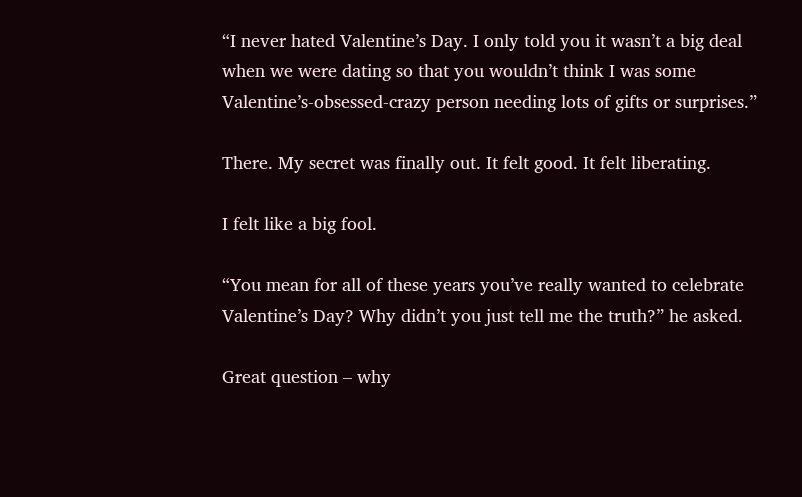“I never hated Valentine’s Day. I only told you it wasn’t a big deal when we were dating so that you wouldn’t think I was some Valentine’s-obsessed-crazy person needing lots of gifts or surprises.”

There. My secret was finally out. It felt good. It felt liberating.

I felt like a big fool.

“You mean for all of these years you’ve really wanted to celebrate Valentine’s Day? Why didn’t you just tell me the truth?” he asked.

Great question – why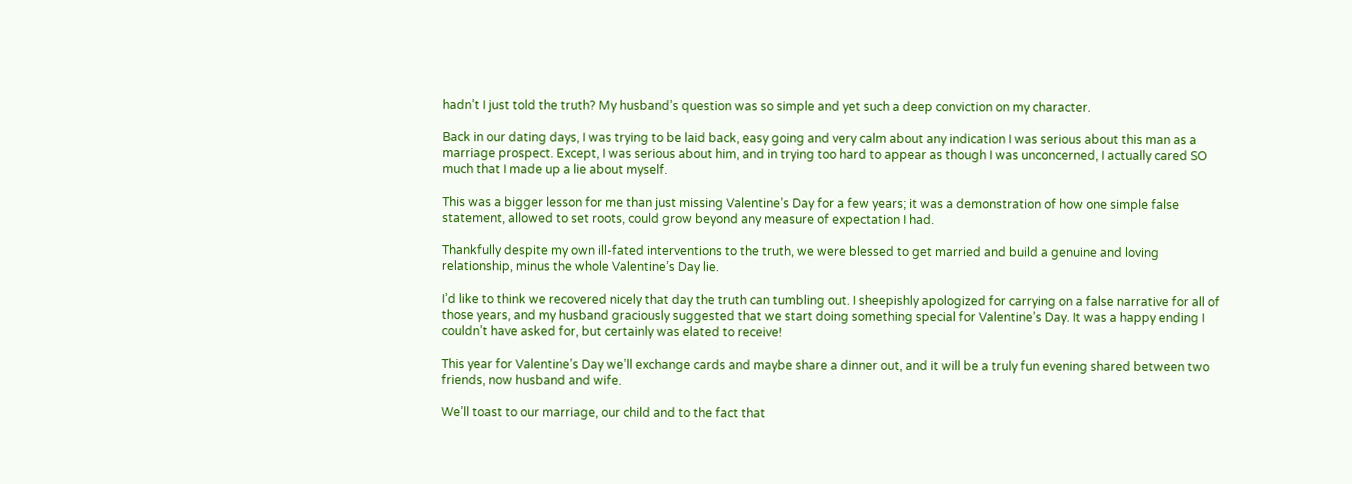hadn’t I just told the truth? My husband’s question was so simple and yet such a deep conviction on my character.

Back in our dating days, I was trying to be laid back, easy going and very calm about any indication I was serious about this man as a marriage prospect. Except, I was serious about him, and in trying too hard to appear as though I was unconcerned, I actually cared SO much that I made up a lie about myself.

This was a bigger lesson for me than just missing Valentine’s Day for a few years; it was a demonstration of how one simple false statement, allowed to set roots, could grow beyond any measure of expectation I had.

Thankfully despite my own ill-fated interventions to the truth, we were blessed to get married and build a genuine and loving relationship, minus the whole Valentine’s Day lie.

I’d like to think we recovered nicely that day the truth can tumbling out. I sheepishly apologized for carrying on a false narrative for all of those years, and my husband graciously suggested that we start doing something special for Valentine’s Day. It was a happy ending I couldn’t have asked for, but certainly was elated to receive!

This year for Valentine’s Day we’ll exchange cards and maybe share a dinner out, and it will be a truly fun evening shared between two friends, now husband and wife.

We’ll toast to our marriage, our child and to the fact that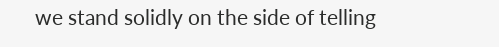we stand solidly on the side of telling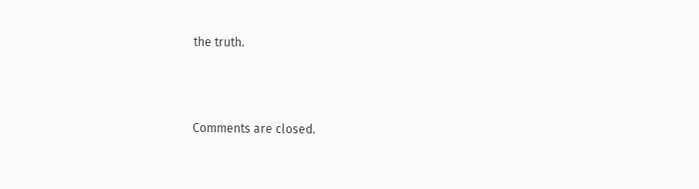the truth.



Comments are closed.